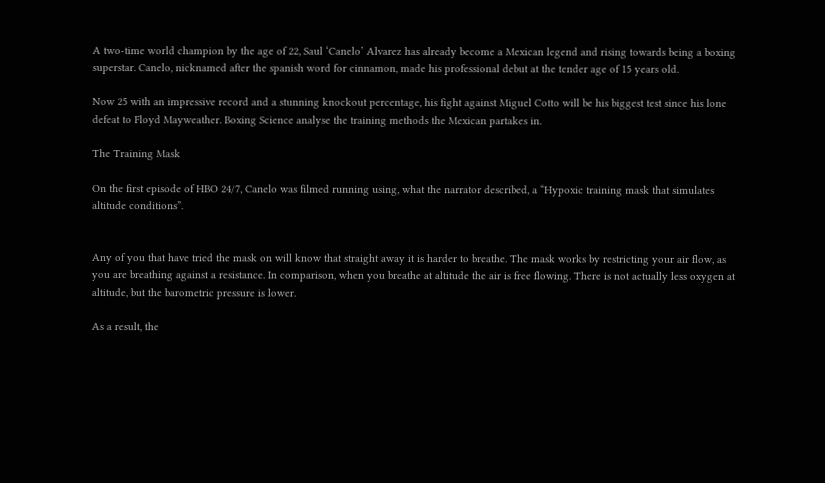A two-time world champion by the age of 22, Saul ‘Canelo’ Alvarez has already become a Mexican legend and rising towards being a boxing superstar. Canelo, nicknamed after the spanish word for cinnamon, made his professional debut at the tender age of 15 years old.

Now 25 with an impressive record and a stunning knockout percentage, his fight against Miguel Cotto will be his biggest test since his lone defeat to Floyd Mayweather. Boxing Science analyse the training methods the Mexican partakes in.

The Training Mask

On the first episode of HBO 24/7, Canelo was filmed running using, what the narrator described, a “Hypoxic training mask that simulates altitude conditions”.


Any of you that have tried the mask on will know that straight away it is harder to breathe. The mask works by restricting your air flow, as you are breathing against a resistance. In comparison, when you breathe at altitude the air is free flowing. There is not actually less oxygen at altitude, but the barometric pressure is lower.

As a result, the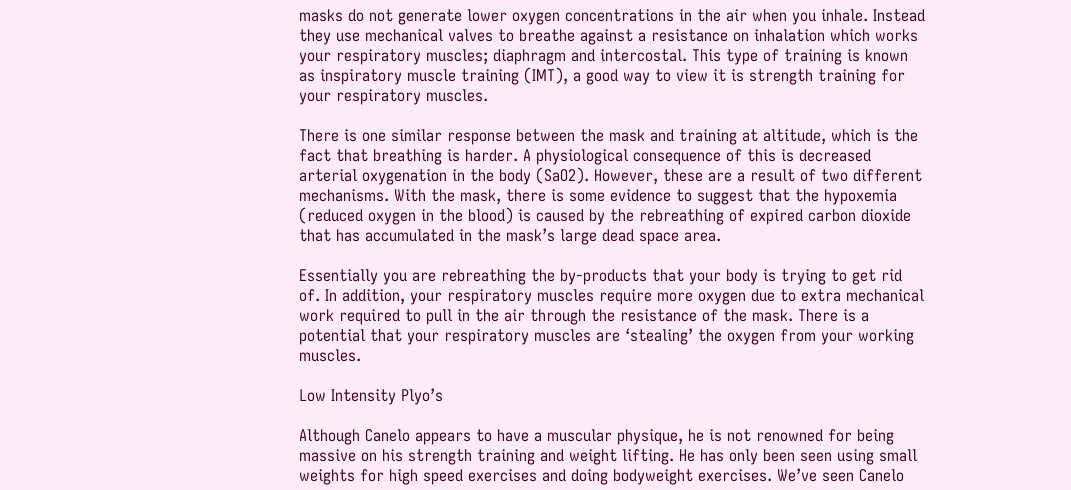masks do not generate lower oxygen concentrations in the air when you inhale. Instead they use mechanical valves to breathe against a resistance on inhalation which works your respiratory muscles; diaphragm and intercostal. This type of training is known as inspiratory muscle training (IMT), a good way to view it is strength training for your respiratory muscles.

There is one similar response between the mask and training at altitude, which is the fact that breathing is harder. A physiological consequence of this is decreased arterial oxygenation in the body (SaO2). However, these are a result of two different mechanisms. With the mask, there is some evidence to suggest that the hypoxemia (reduced oxygen in the blood) is caused by the rebreathing of expired carbon dioxide that has accumulated in the mask’s large dead space area.

Essentially you are rebreathing the by-products that your body is trying to get rid of. In addition, your respiratory muscles require more oxygen due to extra mechanical work required to pull in the air through the resistance of the mask. There is a potential that your respiratory muscles are ‘stealing’ the oxygen from your working muscles.

Low Intensity Plyo’s

Although Canelo appears to have a muscular physique, he is not renowned for being massive on his strength training and weight lifting. He has only been seen using small weights for high speed exercises and doing bodyweight exercises. We’ve seen Canelo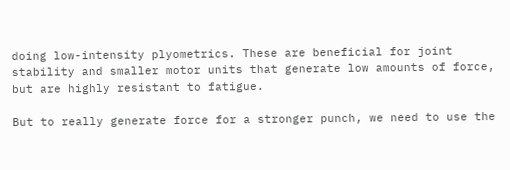doing low-intensity plyometrics. These are beneficial for joint stability and smaller motor units that generate low amounts of force, but are highly resistant to fatigue.

But to really generate force for a stronger punch, we need to use the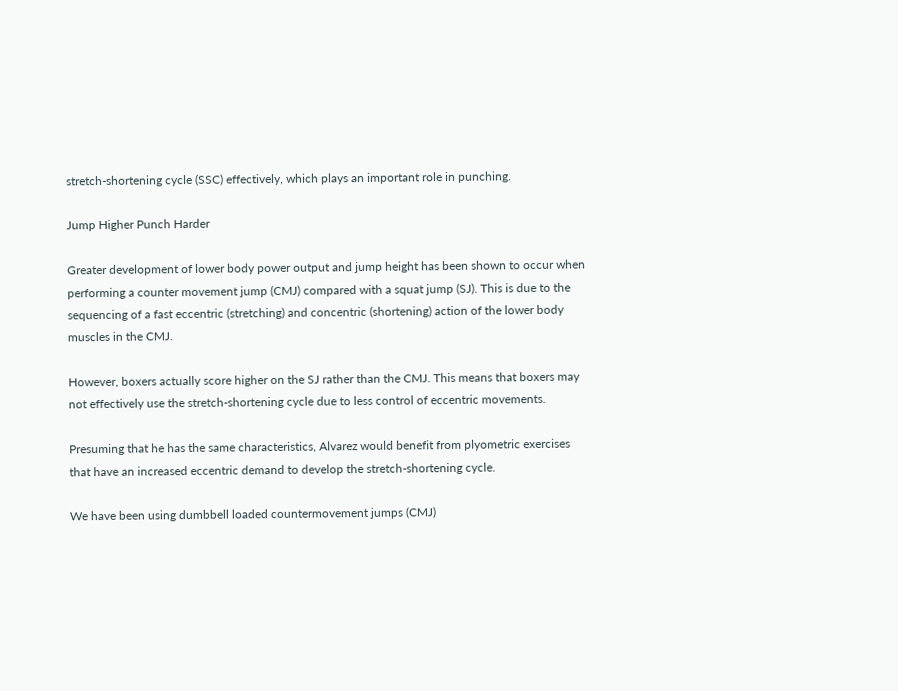stretch-shortening cycle (SSC) effectively, which plays an important role in punching.

Jump Higher Punch Harder

Greater development of lower body power output and jump height has been shown to occur when performing a counter movement jump (CMJ) compared with a squat jump (SJ). This is due to the sequencing of a fast eccentric (stretching) and concentric (shortening) action of the lower body muscles in the CMJ.

However, boxers actually score higher on the SJ rather than the CMJ. This means that boxers may not effectively use the stretch-shortening cycle due to less control of eccentric movements.

Presuming that he has the same characteristics, Alvarez would benefit from plyometric exercises that have an increased eccentric demand to develop the stretch-shortening cycle.

We have been using dumbbell loaded countermovement jumps (CMJ)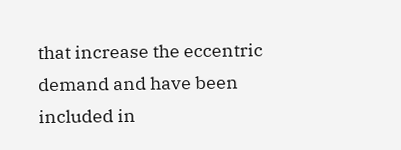that increase the eccentric demand and have been included in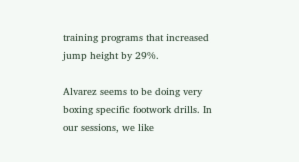training programs that increased jump height by 29%.

Alvarez seems to be doing very boxing specific footwork drills. In our sessions, we like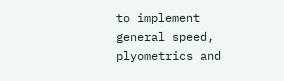to implement general speed, plyometrics and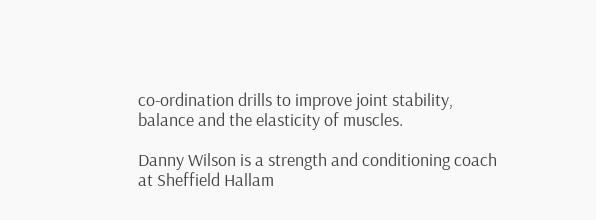co-ordination drills to improve joint stability, balance and the elasticity of muscles.

Danny Wilson is a strength and conditioning coach at Sheffield Hallam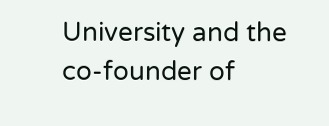University and the co-founder of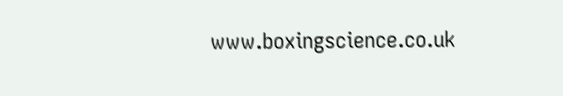www.boxingscience.co.uk